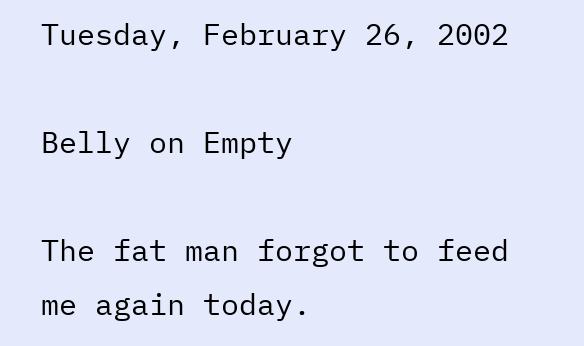Tuesday, February 26, 2002

Belly on Empty

The fat man forgot to feed me again today.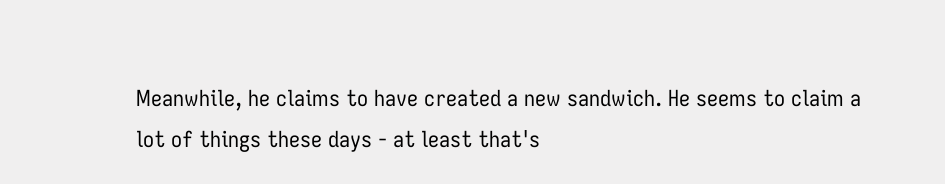Meanwhile, he claims to have created a new sandwich. He seems to claim a lot of things these days - at least that's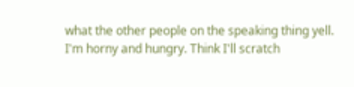what the other people on the speaking thing yell. I'm horny and hungry. Think I'll scratch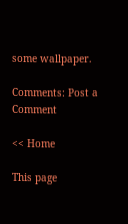some wallpaper.

Comments: Post a Comment

<< Home

This page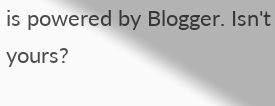is powered by Blogger. Isn't yours?